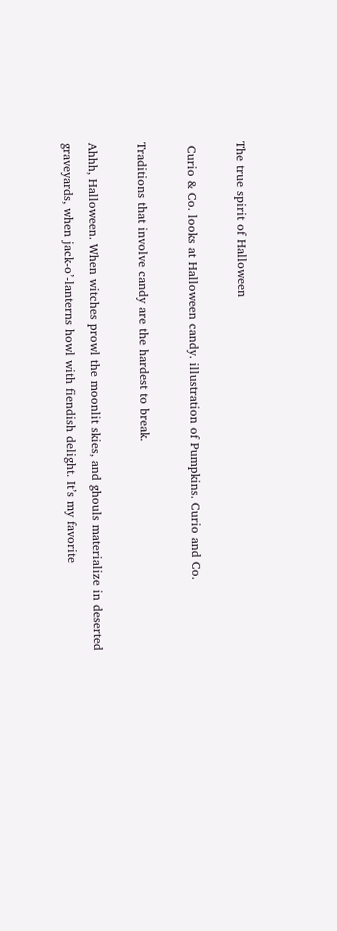The true spirit of Halloween

 Curio & Co. looks at Halloween candy. illustration of Pumpkins. Curio and Co.

Traditions that involve candy are the hardest to break.

Ahhh, Halloween. When witches prowl the moonlit skies, and ghouls materialize in deserted graveyards, when jack-o’-lanterns howl with fiendish delight. It’s my favorite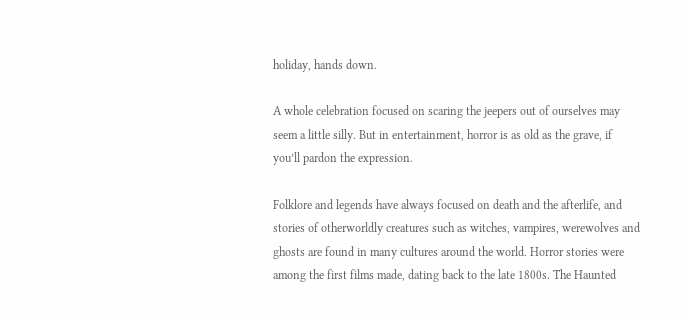holiday, hands down.

A whole celebration focused on scaring the jeepers out of ourselves may seem a little silly. But in entertainment, horror is as old as the grave, if you’ll pardon the expression.

Folklore and legends have always focused on death and the afterlife, and stories of otherworldly creatures such as witches, vampires, werewolves and ghosts are found in many cultures around the world. Horror stories were among the first films made, dating back to the late 1800s. The Haunted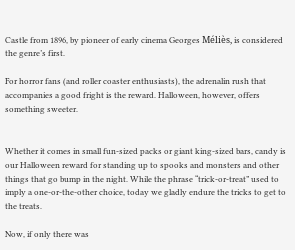Castle from 1896, by pioneer of early cinema Georges Méliès, is considered the genre’s first.

For horror fans (and roller coaster enthusiasts), the adrenalin rush that accompanies a good fright is the reward. Halloween, however, offers something sweeter.


Whether it comes in small fun-sized packs or giant king-sized bars, candy is our Halloween reward for standing up to spooks and monsters and other things that go bump in the night. While the phrase “trick-or-treat” used to imply a one-or-the-other choice, today we gladly endure the tricks to get to the treats.

Now, if only there was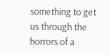something to get us through the horrors of a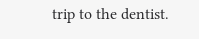trip to the dentist.